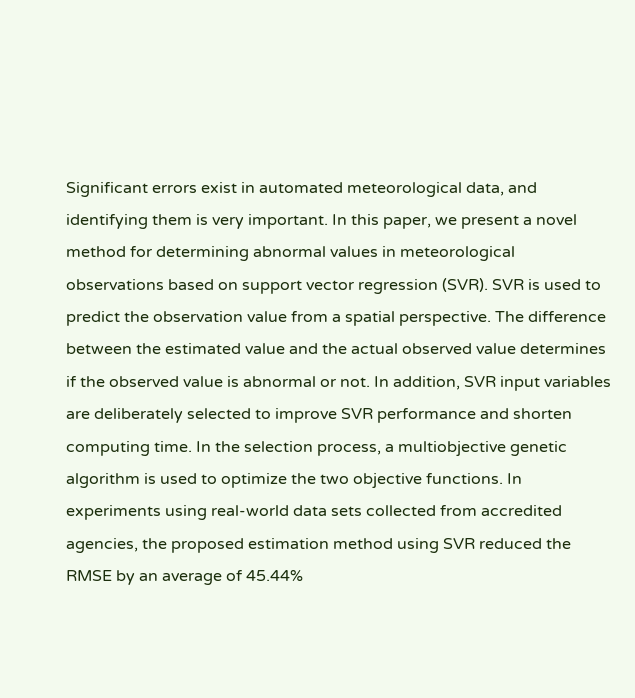Significant errors exist in automated meteorological data, and identifying them is very important. In this paper, we present a novel method for determining abnormal values in meteorological observations based on support vector regression (SVR). SVR is used to predict the observation value from a spatial perspective. The difference between the estimated value and the actual observed value determines if the observed value is abnormal or not. In addition, SVR input variables are deliberately selected to improve SVR performance and shorten computing time. In the selection process, a multiobjective genetic algorithm is used to optimize the two objective functions. In experiments using real-world data sets collected from accredited agencies, the proposed estimation method using SVR reduced the RMSE by an average of 45.44%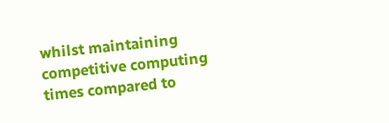whilst maintaining competitive computing times compared to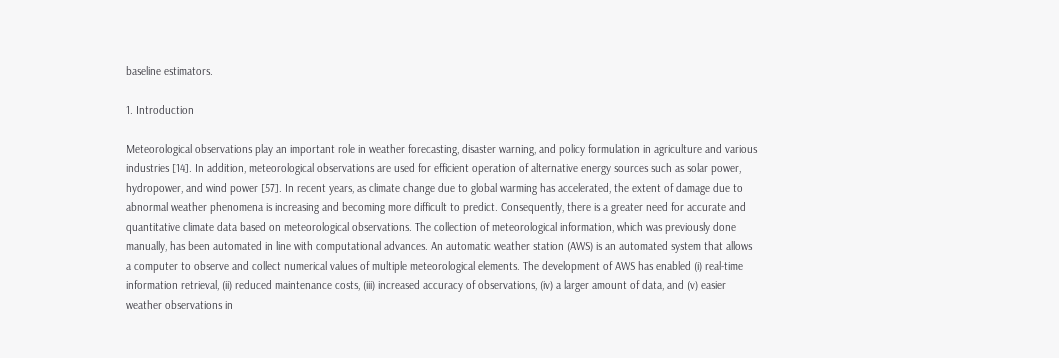baseline estimators.

1. Introduction

Meteorological observations play an important role in weather forecasting, disaster warning, and policy formulation in agriculture and various industries [14]. In addition, meteorological observations are used for efficient operation of alternative energy sources such as solar power, hydropower, and wind power [57]. In recent years, as climate change due to global warming has accelerated, the extent of damage due to abnormal weather phenomena is increasing and becoming more difficult to predict. Consequently, there is a greater need for accurate and quantitative climate data based on meteorological observations. The collection of meteorological information, which was previously done manually, has been automated in line with computational advances. An automatic weather station (AWS) is an automated system that allows a computer to observe and collect numerical values of multiple meteorological elements. The development of AWS has enabled (i) real-time information retrieval, (ii) reduced maintenance costs, (iii) increased accuracy of observations, (iv) a larger amount of data, and (v) easier weather observations in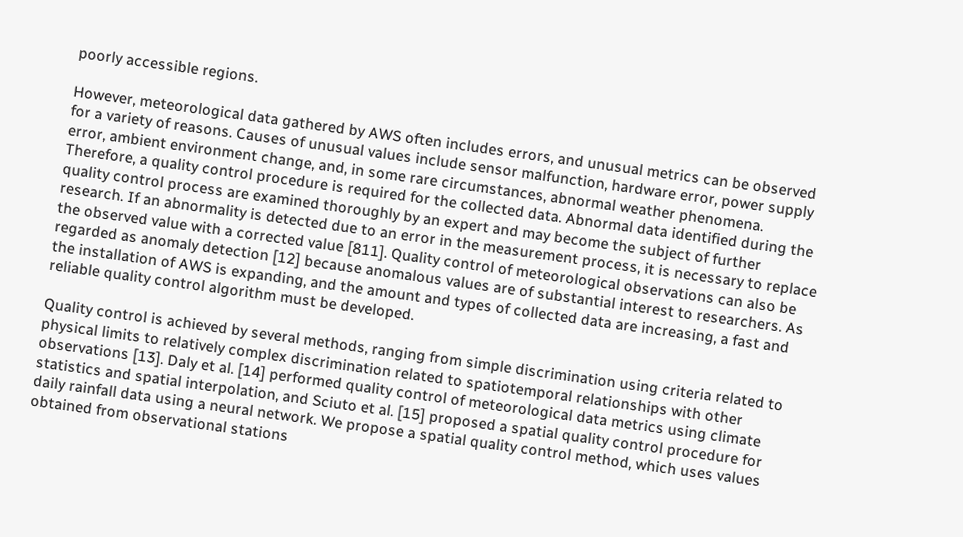poorly accessible regions.

However, meteorological data gathered by AWS often includes errors, and unusual metrics can be observed for a variety of reasons. Causes of unusual values include sensor malfunction, hardware error, power supply error, ambient environment change, and, in some rare circumstances, abnormal weather phenomena. Therefore, a quality control procedure is required for the collected data. Abnormal data identified during the quality control process are examined thoroughly by an expert and may become the subject of further research. If an abnormality is detected due to an error in the measurement process, it is necessary to replace the observed value with a corrected value [811]. Quality control of meteorological observations can also be regarded as anomaly detection [12] because anomalous values are of substantial interest to researchers. As the installation of AWS is expanding, and the amount and types of collected data are increasing, a fast and reliable quality control algorithm must be developed.

Quality control is achieved by several methods, ranging from simple discrimination using criteria related to physical limits to relatively complex discrimination related to spatiotemporal relationships with other observations [13]. Daly et al. [14] performed quality control of meteorological data metrics using climate statistics and spatial interpolation, and Sciuto et al. [15] proposed a spatial quality control procedure for daily rainfall data using a neural network. We propose a spatial quality control method, which uses values obtained from observational stations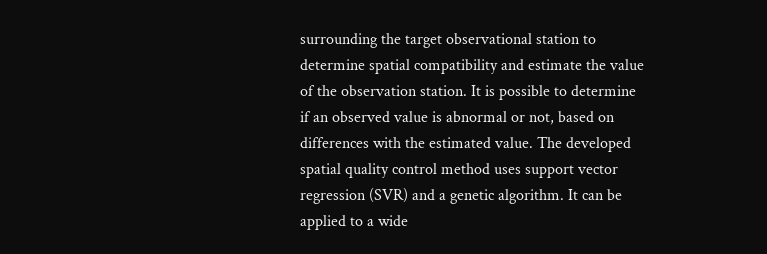surrounding the target observational station to determine spatial compatibility and estimate the value of the observation station. It is possible to determine if an observed value is abnormal or not, based on differences with the estimated value. The developed spatial quality control method uses support vector regression (SVR) and a genetic algorithm. It can be applied to a wide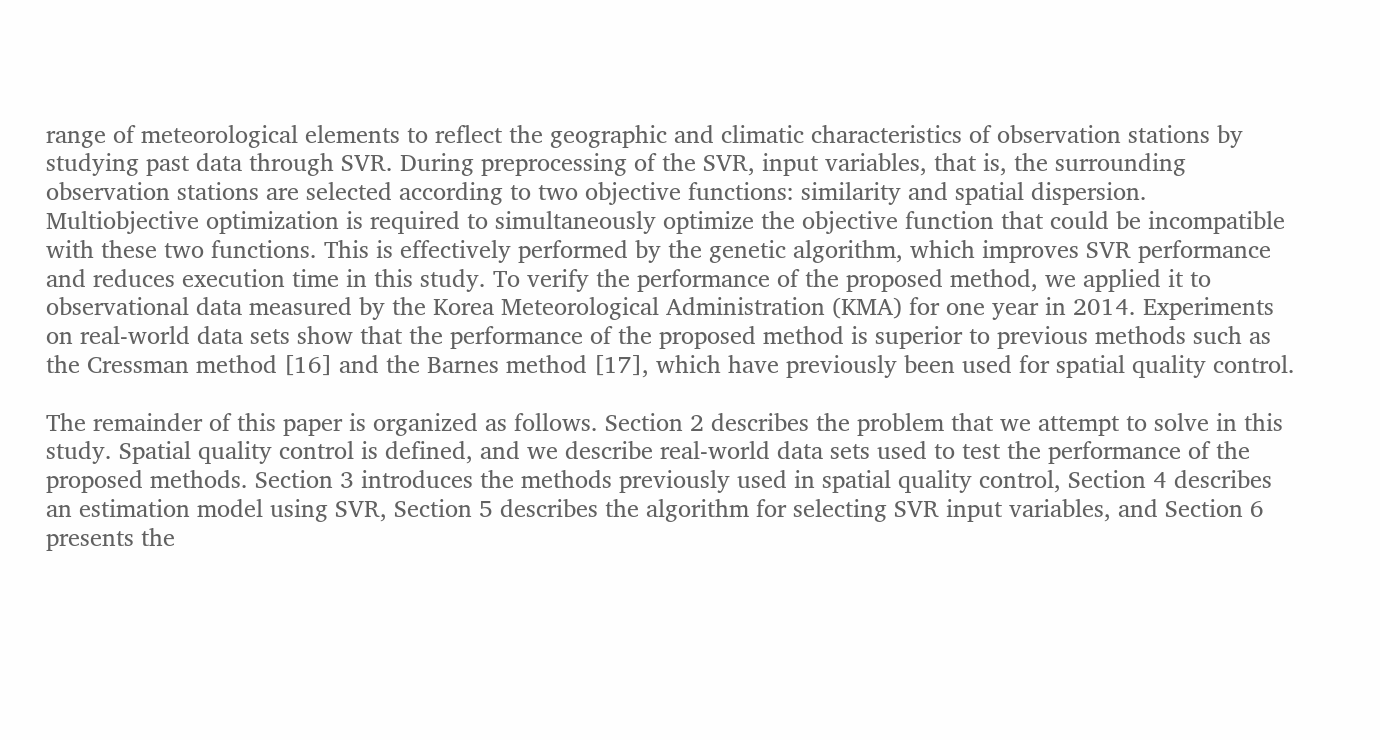range of meteorological elements to reflect the geographic and climatic characteristics of observation stations by studying past data through SVR. During preprocessing of the SVR, input variables, that is, the surrounding observation stations are selected according to two objective functions: similarity and spatial dispersion. Multiobjective optimization is required to simultaneously optimize the objective function that could be incompatible with these two functions. This is effectively performed by the genetic algorithm, which improves SVR performance and reduces execution time in this study. To verify the performance of the proposed method, we applied it to observational data measured by the Korea Meteorological Administration (KMA) for one year in 2014. Experiments on real-world data sets show that the performance of the proposed method is superior to previous methods such as the Cressman method [16] and the Barnes method [17], which have previously been used for spatial quality control.

The remainder of this paper is organized as follows. Section 2 describes the problem that we attempt to solve in this study. Spatial quality control is defined, and we describe real-world data sets used to test the performance of the proposed methods. Section 3 introduces the methods previously used in spatial quality control, Section 4 describes an estimation model using SVR, Section 5 describes the algorithm for selecting SVR input variables, and Section 6 presents the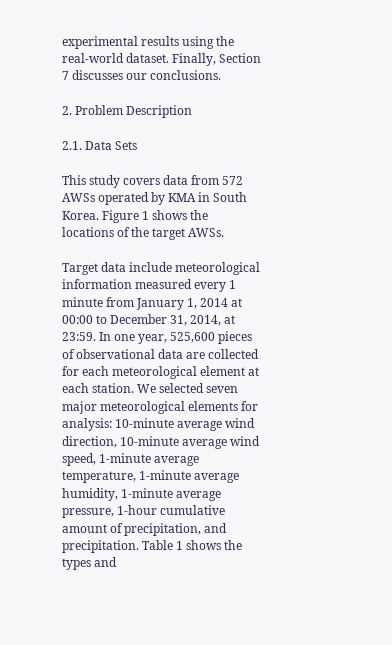experimental results using the real-world dataset. Finally, Section 7 discusses our conclusions.

2. Problem Description

2.1. Data Sets

This study covers data from 572 AWSs operated by KMA in South Korea. Figure 1 shows the locations of the target AWSs.

Target data include meteorological information measured every 1 minute from January 1, 2014 at 00:00 to December 31, 2014, at 23:59. In one year, 525,600 pieces of observational data are collected for each meteorological element at each station. We selected seven major meteorological elements for analysis: 10-minute average wind direction, 10-minute average wind speed, 1-minute average temperature, 1-minute average humidity, 1-minute average pressure, 1-hour cumulative amount of precipitation, and precipitation. Table 1 shows the types and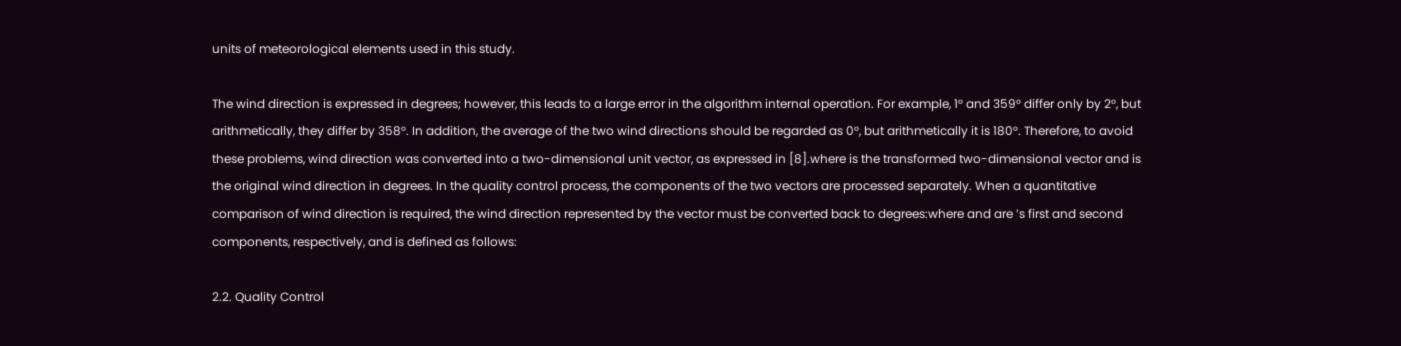units of meteorological elements used in this study.

The wind direction is expressed in degrees; however, this leads to a large error in the algorithm internal operation. For example, 1° and 359° differ only by 2°, but arithmetically, they differ by 358°. In addition, the average of the two wind directions should be regarded as 0°, but arithmetically it is 180°. Therefore, to avoid these problems, wind direction was converted into a two-dimensional unit vector, as expressed in [8].where is the transformed two-dimensional vector and is the original wind direction in degrees. In the quality control process, the components of the two vectors are processed separately. When a quantitative comparison of wind direction is required, the wind direction represented by the vector must be converted back to degrees:where and are ’s first and second components, respectively, and is defined as follows:

2.2. Quality Control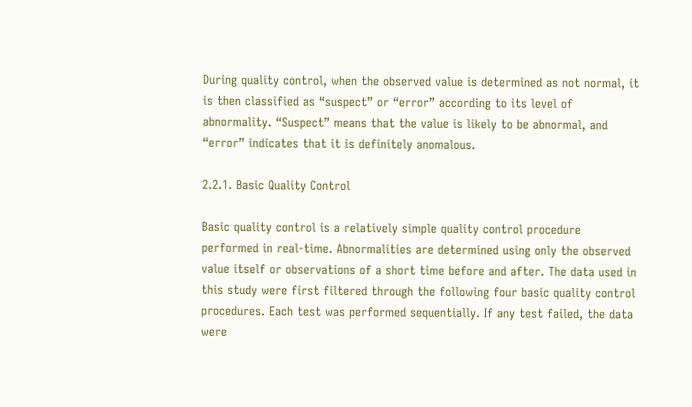During quality control, when the observed value is determined as not normal, it is then classified as “suspect” or “error” according to its level of abnormality. “Suspect” means that the value is likely to be abnormal, and “error” indicates that it is definitely anomalous.

2.2.1. Basic Quality Control

Basic quality control is a relatively simple quality control procedure performed in real-time. Abnormalities are determined using only the observed value itself or observations of a short time before and after. The data used in this study were first filtered through the following four basic quality control procedures. Each test was performed sequentially. If any test failed, the data were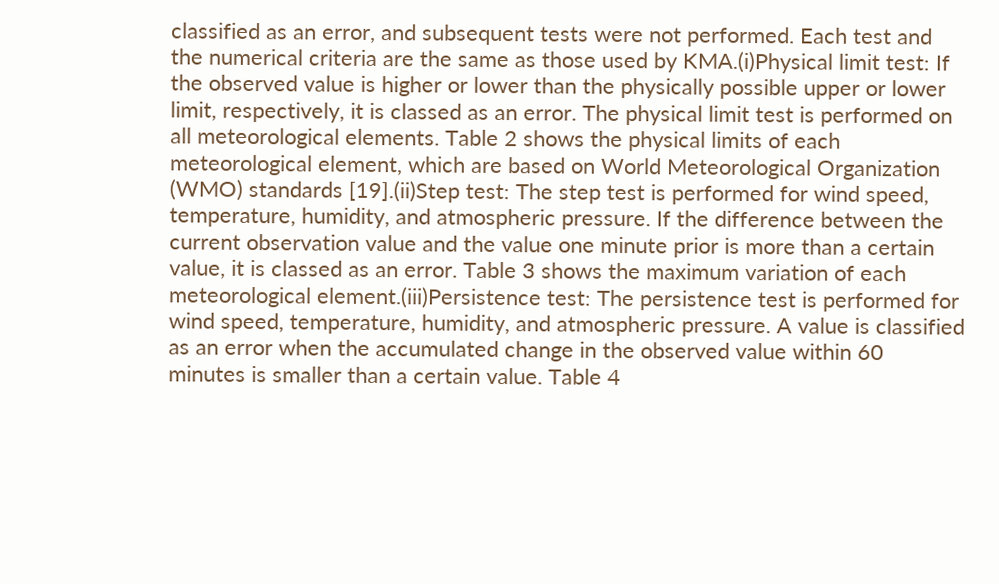classified as an error, and subsequent tests were not performed. Each test and the numerical criteria are the same as those used by KMA.(i)Physical limit test: If the observed value is higher or lower than the physically possible upper or lower limit, respectively, it is classed as an error. The physical limit test is performed on all meteorological elements. Table 2 shows the physical limits of each meteorological element, which are based on World Meteorological Organization (WMO) standards [19].(ii)Step test: The step test is performed for wind speed, temperature, humidity, and atmospheric pressure. If the difference between the current observation value and the value one minute prior is more than a certain value, it is classed as an error. Table 3 shows the maximum variation of each meteorological element.(iii)Persistence test: The persistence test is performed for wind speed, temperature, humidity, and atmospheric pressure. A value is classified as an error when the accumulated change in the observed value within 60 minutes is smaller than a certain value. Table 4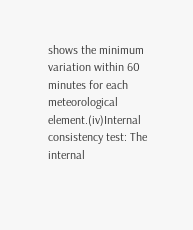shows the minimum variation within 60 minutes for each meteorological element.(iv)Internal consistency test: The internal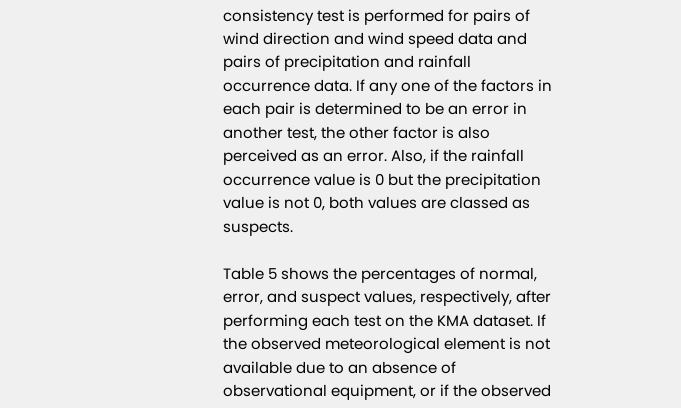consistency test is performed for pairs of wind direction and wind speed data and pairs of precipitation and rainfall occurrence data. If any one of the factors in each pair is determined to be an error in another test, the other factor is also perceived as an error. Also, if the rainfall occurrence value is 0 but the precipitation value is not 0, both values are classed as suspects.

Table 5 shows the percentages of normal, error, and suspect values, respectively, after performing each test on the KMA dataset. If the observed meteorological element is not available due to an absence of observational equipment, or if the observed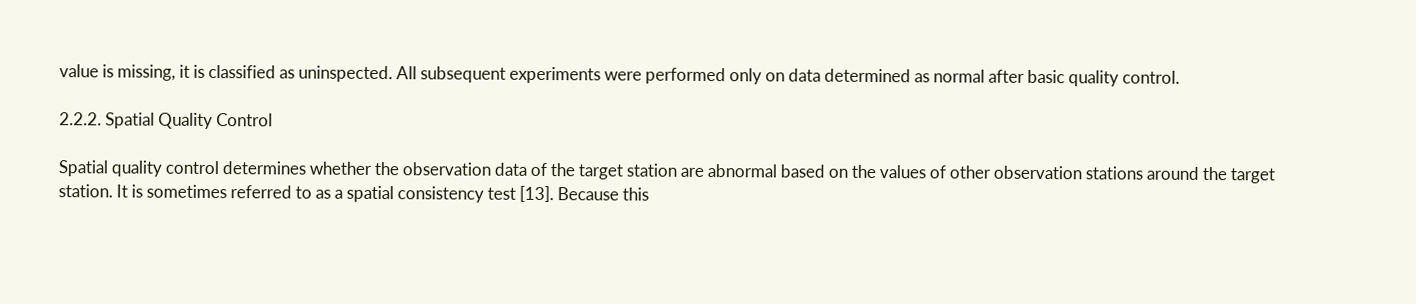value is missing, it is classified as uninspected. All subsequent experiments were performed only on data determined as normal after basic quality control.

2.2.2. Spatial Quality Control

Spatial quality control determines whether the observation data of the target station are abnormal based on the values of other observation stations around the target station. It is sometimes referred to as a spatial consistency test [13]. Because this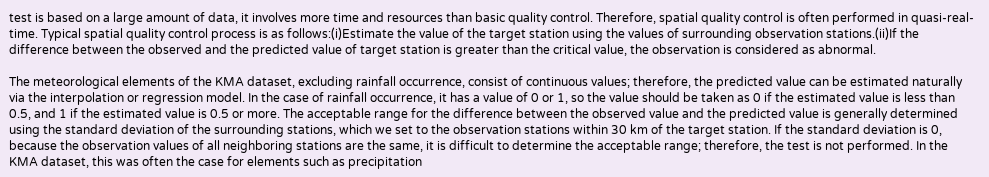test is based on a large amount of data, it involves more time and resources than basic quality control. Therefore, spatial quality control is often performed in quasi-real-time. Typical spatial quality control process is as follows:(i)Estimate the value of the target station using the values of surrounding observation stations.(ii)If the difference between the observed and the predicted value of target station is greater than the critical value, the observation is considered as abnormal.

The meteorological elements of the KMA dataset, excluding rainfall occurrence, consist of continuous values; therefore, the predicted value can be estimated naturally via the interpolation or regression model. In the case of rainfall occurrence, it has a value of 0 or 1, so the value should be taken as 0 if the estimated value is less than 0.5, and 1 if the estimated value is 0.5 or more. The acceptable range for the difference between the observed value and the predicted value is generally determined using the standard deviation of the surrounding stations, which we set to the observation stations within 30 km of the target station. If the standard deviation is 0, because the observation values of all neighboring stations are the same, it is difficult to determine the acceptable range; therefore, the test is not performed. In the KMA dataset, this was often the case for elements such as precipitation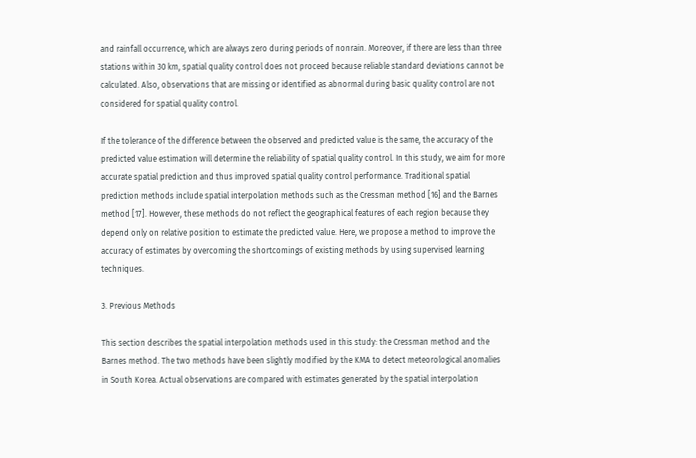and rainfall occurrence, which are always zero during periods of nonrain. Moreover, if there are less than three stations within 30 km, spatial quality control does not proceed because reliable standard deviations cannot be calculated. Also, observations that are missing or identified as abnormal during basic quality control are not considered for spatial quality control.

If the tolerance of the difference between the observed and predicted value is the same, the accuracy of the predicted value estimation will determine the reliability of spatial quality control. In this study, we aim for more accurate spatial prediction and thus improved spatial quality control performance. Traditional spatial prediction methods include spatial interpolation methods such as the Cressman method [16] and the Barnes method [17]. However, these methods do not reflect the geographical features of each region because they depend only on relative position to estimate the predicted value. Here, we propose a method to improve the accuracy of estimates by overcoming the shortcomings of existing methods by using supervised learning techniques.

3. Previous Methods

This section describes the spatial interpolation methods used in this study: the Cressman method and the Barnes method. The two methods have been slightly modified by the KMA to detect meteorological anomalies in South Korea. Actual observations are compared with estimates generated by the spatial interpolation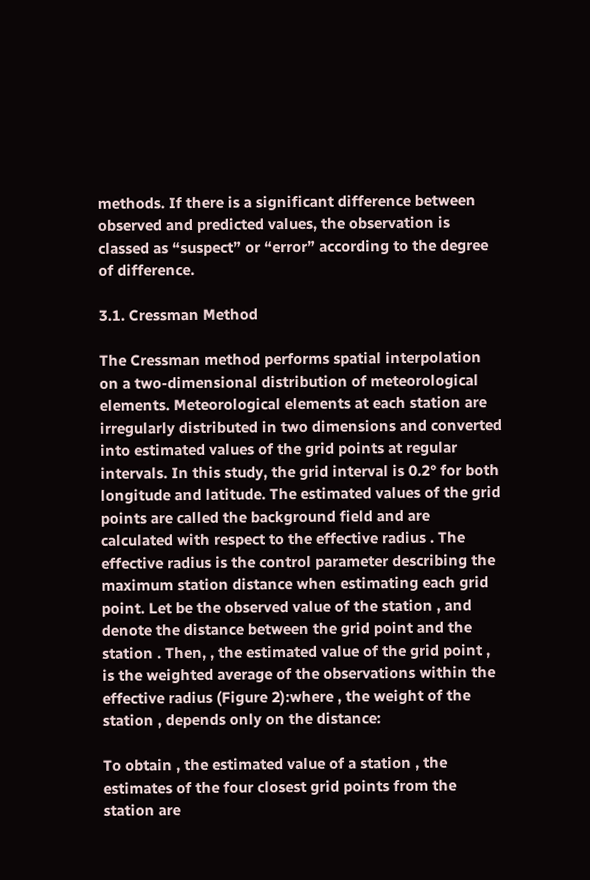methods. If there is a significant difference between observed and predicted values, the observation is classed as “suspect” or “error” according to the degree of difference.

3.1. Cressman Method

The Cressman method performs spatial interpolation on a two-dimensional distribution of meteorological elements. Meteorological elements at each station are irregularly distributed in two dimensions and converted into estimated values of the grid points at regular intervals. In this study, the grid interval is 0.2° for both longitude and latitude. The estimated values of the grid points are called the background field and are calculated with respect to the effective radius . The effective radius is the control parameter describing the maximum station distance when estimating each grid point. Let be the observed value of the station , and denote the distance between the grid point and the station . Then, , the estimated value of the grid point , is the weighted average of the observations within the effective radius (Figure 2):where , the weight of the station , depends only on the distance:

To obtain , the estimated value of a station , the estimates of the four closest grid points from the station are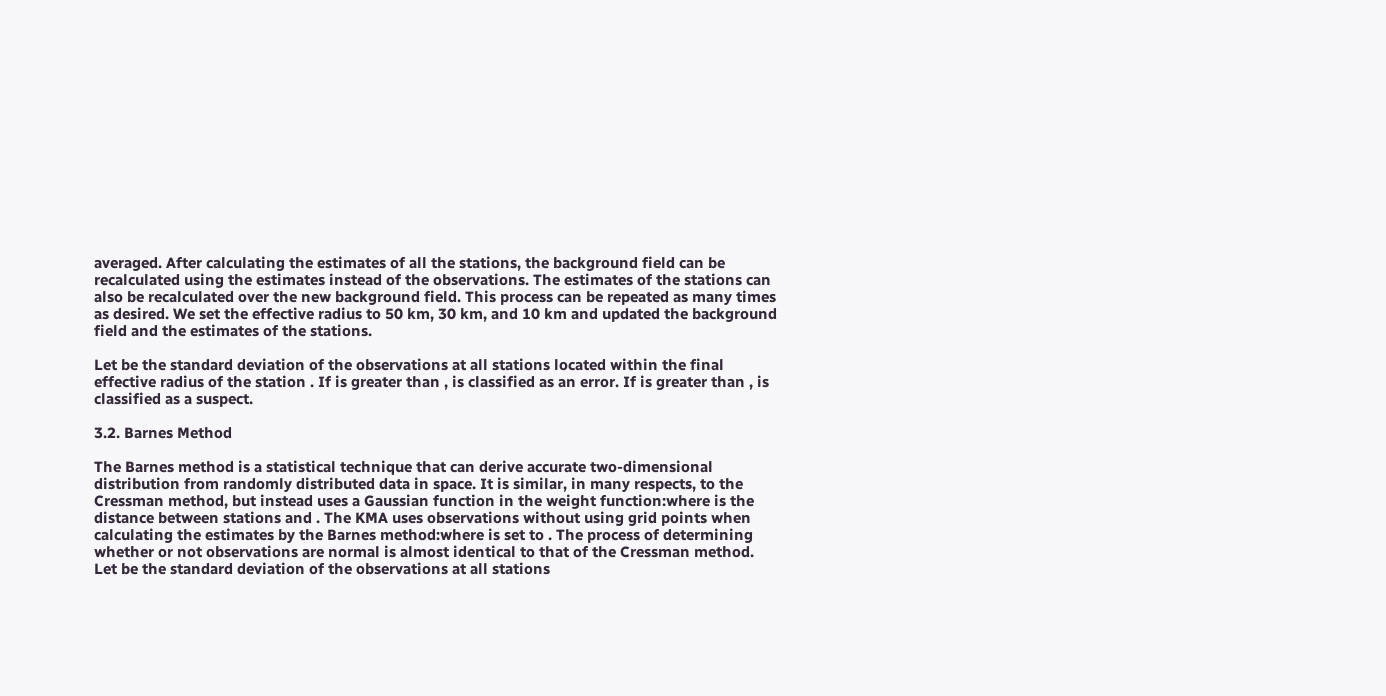averaged. After calculating the estimates of all the stations, the background field can be recalculated using the estimates instead of the observations. The estimates of the stations can also be recalculated over the new background field. This process can be repeated as many times as desired. We set the effective radius to 50 km, 30 km, and 10 km and updated the background field and the estimates of the stations.

Let be the standard deviation of the observations at all stations located within the final effective radius of the station . If is greater than , is classified as an error. If is greater than , is classified as a suspect.

3.2. Barnes Method

The Barnes method is a statistical technique that can derive accurate two-dimensional distribution from randomly distributed data in space. It is similar, in many respects, to the Cressman method, but instead uses a Gaussian function in the weight function:where is the distance between stations and . The KMA uses observations without using grid points when calculating the estimates by the Barnes method:where is set to . The process of determining whether or not observations are normal is almost identical to that of the Cressman method. Let be the standard deviation of the observations at all stations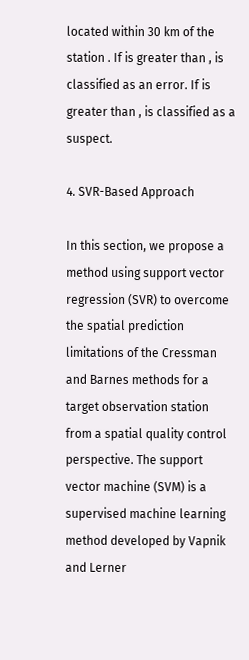located within 30 km of the station . If is greater than , is classified as an error. If is greater than , is classified as a suspect.

4. SVR-Based Approach

In this section, we propose a method using support vector regression (SVR) to overcome the spatial prediction limitations of the Cressman and Barnes methods for a target observation station from a spatial quality control perspective. The support vector machine (SVM) is a supervised machine learning method developed by Vapnik and Lerner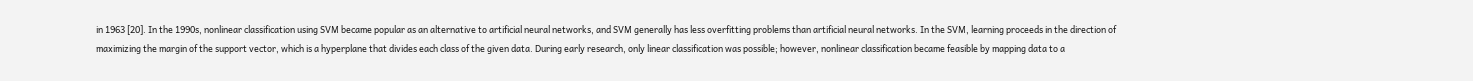in 1963 [20]. In the 1990s, nonlinear classification using SVM became popular as an alternative to artificial neural networks, and SVM generally has less overfitting problems than artificial neural networks. In the SVM, learning proceeds in the direction of maximizing the margin of the support vector, which is a hyperplane that divides each class of the given data. During early research, only linear classification was possible; however, nonlinear classification became feasible by mapping data to a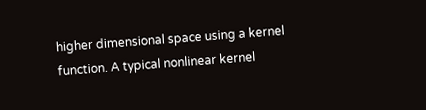higher dimensional space using a kernel function. A typical nonlinear kernel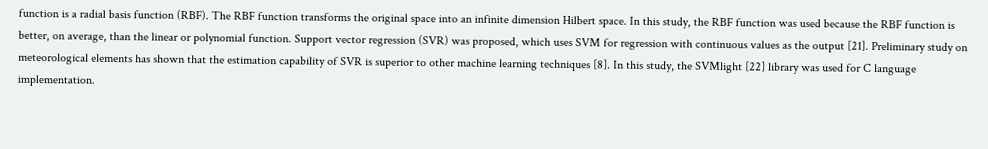function is a radial basis function (RBF). The RBF function transforms the original space into an infinite dimension Hilbert space. In this study, the RBF function was used because the RBF function is better, on average, than the linear or polynomial function. Support vector regression (SVR) was proposed, which uses SVM for regression with continuous values as the output [21]. Preliminary study on meteorological elements has shown that the estimation capability of SVR is superior to other machine learning techniques [8]. In this study, the SVMlight [22] library was used for C language implementation.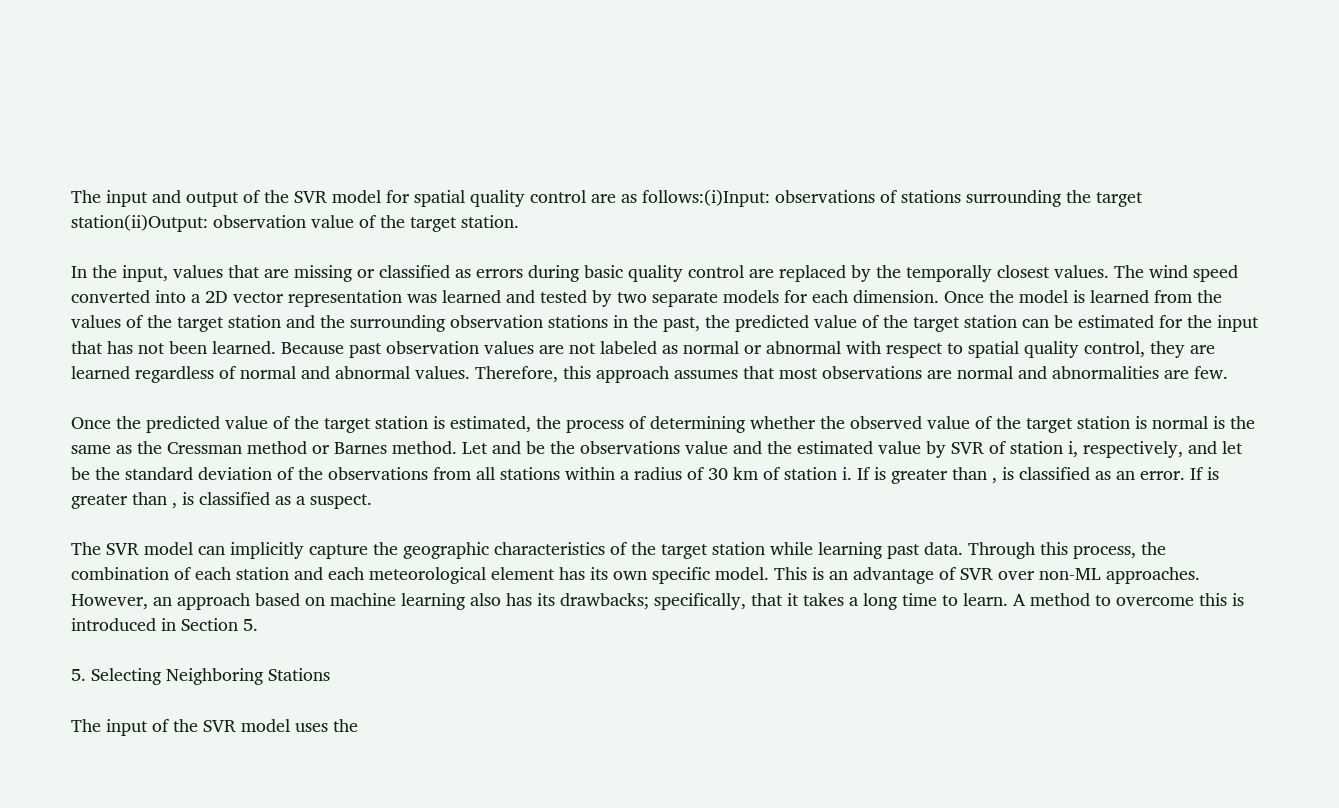The input and output of the SVR model for spatial quality control are as follows:(i)Input: observations of stations surrounding the target station(ii)Output: observation value of the target station.

In the input, values that are missing or classified as errors during basic quality control are replaced by the temporally closest values. The wind speed converted into a 2D vector representation was learned and tested by two separate models for each dimension. Once the model is learned from the values of the target station and the surrounding observation stations in the past, the predicted value of the target station can be estimated for the input that has not been learned. Because past observation values are not labeled as normal or abnormal with respect to spatial quality control, they are learned regardless of normal and abnormal values. Therefore, this approach assumes that most observations are normal and abnormalities are few.

Once the predicted value of the target station is estimated, the process of determining whether the observed value of the target station is normal is the same as the Cressman method or Barnes method. Let and be the observations value and the estimated value by SVR of station i, respectively, and let be the standard deviation of the observations from all stations within a radius of 30 km of station i. If is greater than , is classified as an error. If is greater than , is classified as a suspect.

The SVR model can implicitly capture the geographic characteristics of the target station while learning past data. Through this process, the combination of each station and each meteorological element has its own specific model. This is an advantage of SVR over non-ML approaches. However, an approach based on machine learning also has its drawbacks; specifically, that it takes a long time to learn. A method to overcome this is introduced in Section 5.

5. Selecting Neighboring Stations

The input of the SVR model uses the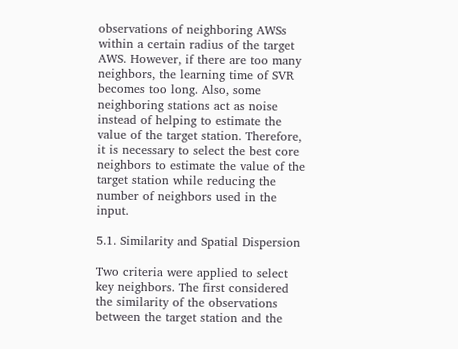observations of neighboring AWSs within a certain radius of the target AWS. However, if there are too many neighbors, the learning time of SVR becomes too long. Also, some neighboring stations act as noise instead of helping to estimate the value of the target station. Therefore, it is necessary to select the best core neighbors to estimate the value of the target station while reducing the number of neighbors used in the input.

5.1. Similarity and Spatial Dispersion

Two criteria were applied to select key neighbors. The first considered the similarity of the observations between the target station and the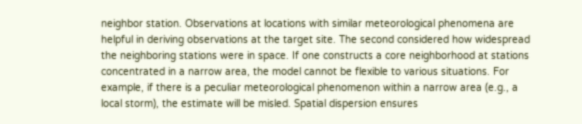neighbor station. Observations at locations with similar meteorological phenomena are helpful in deriving observations at the target site. The second considered how widespread the neighboring stations were in space. If one constructs a core neighborhood at stations concentrated in a narrow area, the model cannot be flexible to various situations. For example, if there is a peculiar meteorological phenomenon within a narrow area (e.g., a local storm), the estimate will be misled. Spatial dispersion ensures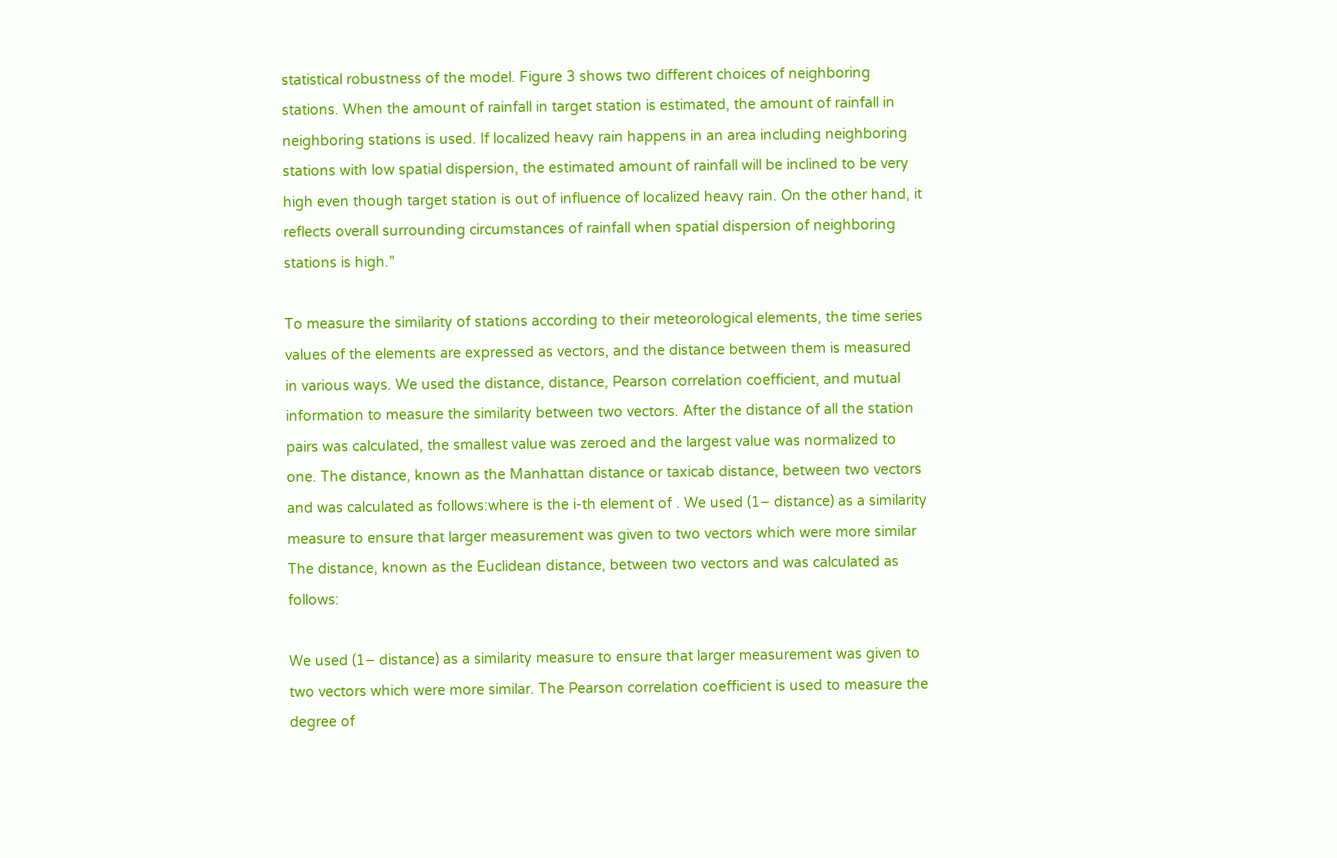statistical robustness of the model. Figure 3 shows two different choices of neighboring stations. When the amount of rainfall in target station is estimated, the amount of rainfall in neighboring stations is used. If localized heavy rain happens in an area including neighboring stations with low spatial dispersion, the estimated amount of rainfall will be inclined to be very high even though target station is out of influence of localized heavy rain. On the other hand, it reflects overall surrounding circumstances of rainfall when spatial dispersion of neighboring stations is high.”

To measure the similarity of stations according to their meteorological elements, the time series values of the elements are expressed as vectors, and the distance between them is measured in various ways. We used the distance, distance, Pearson correlation coefficient, and mutual information to measure the similarity between two vectors. After the distance of all the station pairs was calculated, the smallest value was zeroed and the largest value was normalized to one. The distance, known as the Manhattan distance or taxicab distance, between two vectors and was calculated as follows:where is the i-th element of . We used (1− distance) as a similarity measure to ensure that larger measurement was given to two vectors which were more similar The distance, known as the Euclidean distance, between two vectors and was calculated as follows:

We used (1− distance) as a similarity measure to ensure that larger measurement was given to two vectors which were more similar. The Pearson correlation coefficient is used to measure the degree of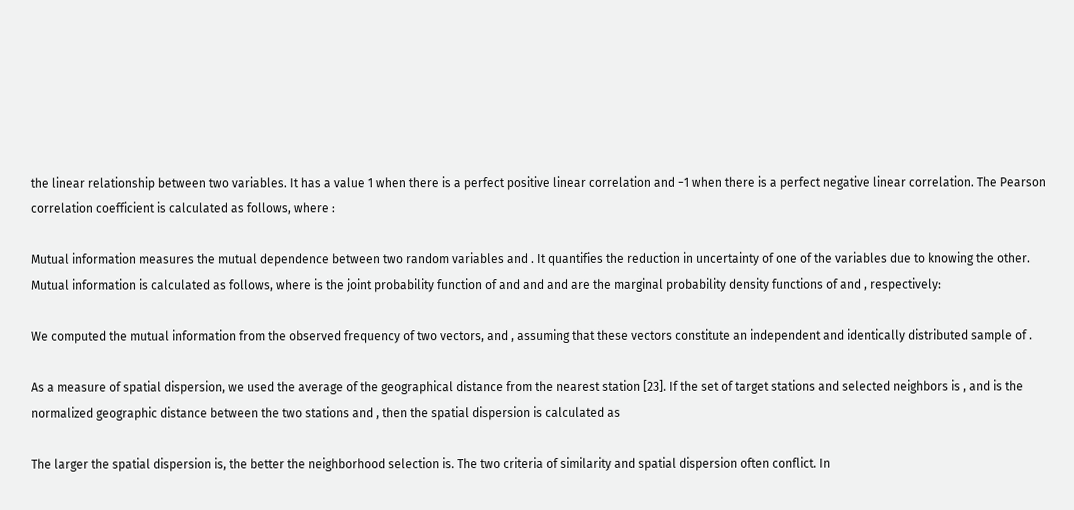the linear relationship between two variables. It has a value 1 when there is a perfect positive linear correlation and −1 when there is a perfect negative linear correlation. The Pearson correlation coefficient is calculated as follows, where :

Mutual information measures the mutual dependence between two random variables and . It quantifies the reduction in uncertainty of one of the variables due to knowing the other. Mutual information is calculated as follows, where is the joint probability function of and and and are the marginal probability density functions of and , respectively:

We computed the mutual information from the observed frequency of two vectors, and , assuming that these vectors constitute an independent and identically distributed sample of .

As a measure of spatial dispersion, we used the average of the geographical distance from the nearest station [23]. If the set of target stations and selected neighbors is , and is the normalized geographic distance between the two stations and , then the spatial dispersion is calculated as

The larger the spatial dispersion is, the better the neighborhood selection is. The two criteria of similarity and spatial dispersion often conflict. In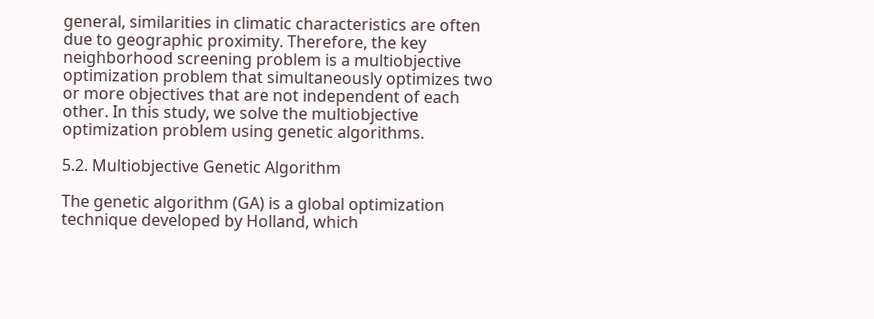general, similarities in climatic characteristics are often due to geographic proximity. Therefore, the key neighborhood screening problem is a multiobjective optimization problem that simultaneously optimizes two or more objectives that are not independent of each other. In this study, we solve the multiobjective optimization problem using genetic algorithms.

5.2. Multiobjective Genetic Algorithm

The genetic algorithm (GA) is a global optimization technique developed by Holland, which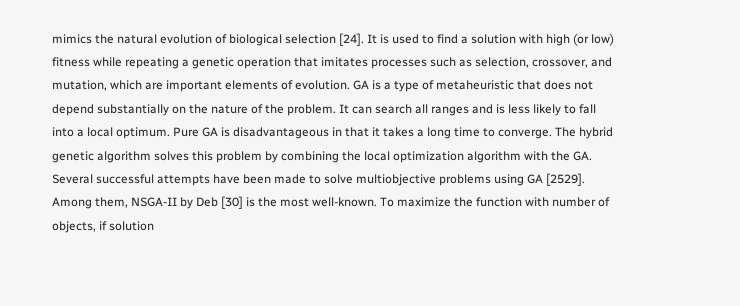mimics the natural evolution of biological selection [24]. It is used to find a solution with high (or low) fitness while repeating a genetic operation that imitates processes such as selection, crossover, and mutation, which are important elements of evolution. GA is a type of metaheuristic that does not depend substantially on the nature of the problem. It can search all ranges and is less likely to fall into a local optimum. Pure GA is disadvantageous in that it takes a long time to converge. The hybrid genetic algorithm solves this problem by combining the local optimization algorithm with the GA. Several successful attempts have been made to solve multiobjective problems using GA [2529]. Among them, NSGA-II by Deb [30] is the most well-known. To maximize the function with number of objects, if solution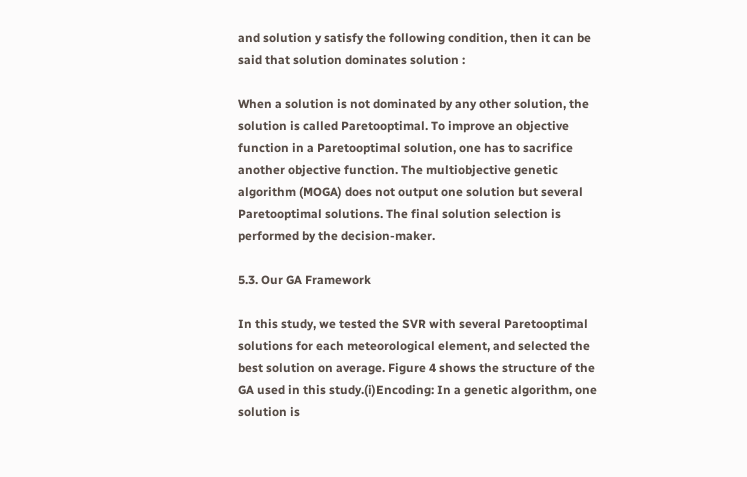and solution y satisfy the following condition, then it can be said that solution dominates solution :

When a solution is not dominated by any other solution, the solution is called Paretooptimal. To improve an objective function in a Paretooptimal solution, one has to sacrifice another objective function. The multiobjective genetic algorithm (MOGA) does not output one solution but several Paretooptimal solutions. The final solution selection is performed by the decision-maker.

5.3. Our GA Framework

In this study, we tested the SVR with several Paretooptimal solutions for each meteorological element, and selected the best solution on average. Figure 4 shows the structure of the GA used in this study.(i)Encoding: In a genetic algorithm, one solution is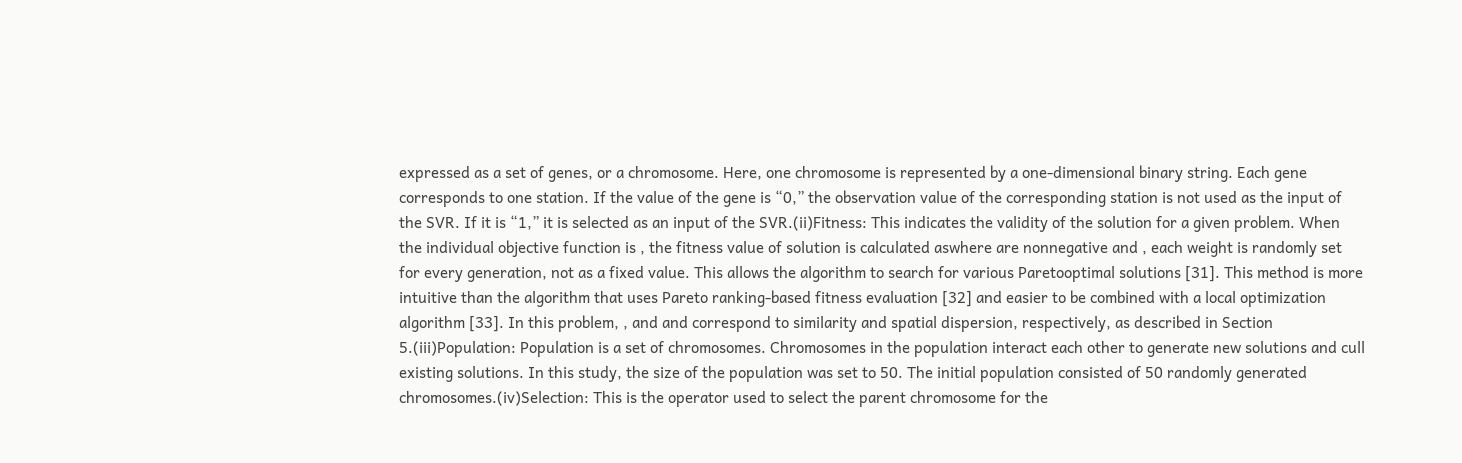expressed as a set of genes, or a chromosome. Here, one chromosome is represented by a one-dimensional binary string. Each gene corresponds to one station. If the value of the gene is “0,” the observation value of the corresponding station is not used as the input of the SVR. If it is “1,” it is selected as an input of the SVR.(ii)Fitness: This indicates the validity of the solution for a given problem. When the individual objective function is , the fitness value of solution is calculated aswhere are nonnegative and , each weight is randomly set for every generation, not as a fixed value. This allows the algorithm to search for various Paretooptimal solutions [31]. This method is more intuitive than the algorithm that uses Pareto ranking-based fitness evaluation [32] and easier to be combined with a local optimization algorithm [33]. In this problem, , and and correspond to similarity and spatial dispersion, respectively, as described in Section 5.(iii)Population: Population is a set of chromosomes. Chromosomes in the population interact each other to generate new solutions and cull existing solutions. In this study, the size of the population was set to 50. The initial population consisted of 50 randomly generated chromosomes.(iv)Selection: This is the operator used to select the parent chromosome for the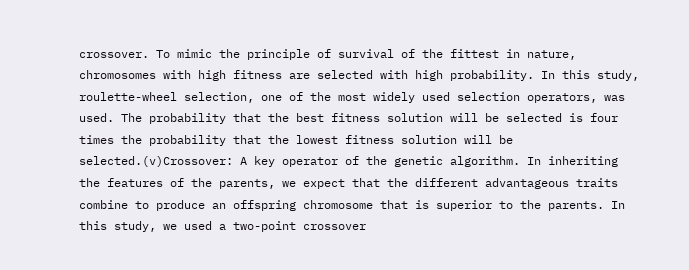crossover. To mimic the principle of survival of the fittest in nature, chromosomes with high fitness are selected with high probability. In this study, roulette-wheel selection, one of the most widely used selection operators, was used. The probability that the best fitness solution will be selected is four times the probability that the lowest fitness solution will be selected.(v)Crossover: A key operator of the genetic algorithm. In inheriting the features of the parents, we expect that the different advantageous traits combine to produce an offspring chromosome that is superior to the parents. In this study, we used a two-point crossover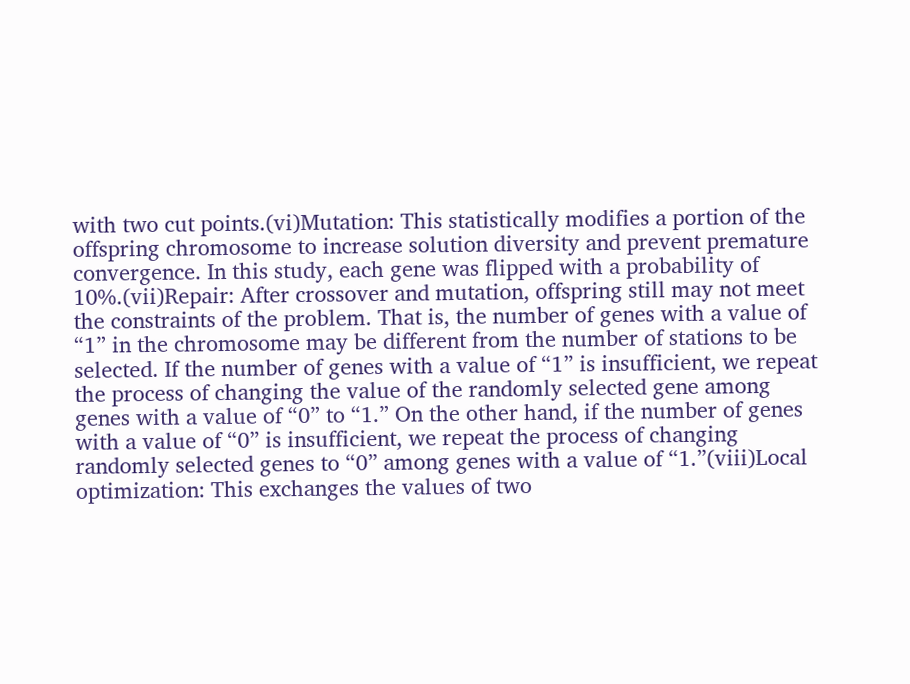with two cut points.(vi)Mutation: This statistically modifies a portion of the offspring chromosome to increase solution diversity and prevent premature convergence. In this study, each gene was flipped with a probability of 10%.(vii)Repair: After crossover and mutation, offspring still may not meet the constraints of the problem. That is, the number of genes with a value of “1” in the chromosome may be different from the number of stations to be selected. If the number of genes with a value of “1” is insufficient, we repeat the process of changing the value of the randomly selected gene among genes with a value of “0” to “1.” On the other hand, if the number of genes with a value of “0” is insufficient, we repeat the process of changing randomly selected genes to “0” among genes with a value of “1.”(viii)Local optimization: This exchanges the values of two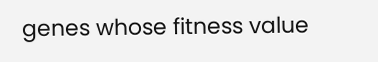genes whose fitness value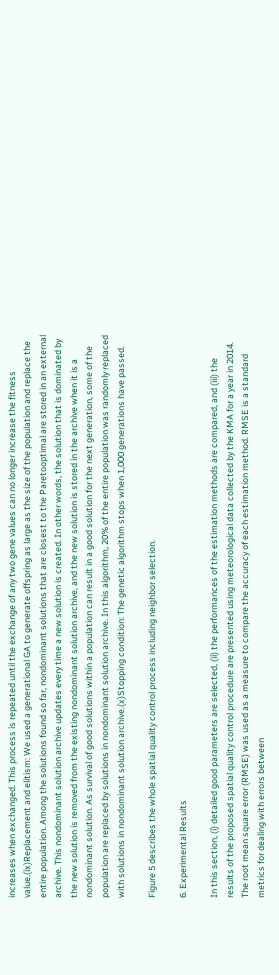increases when exchanged. This process is repeated until the exchange of any two gene values can no longer increase the fitness value.(ix)Replacement and elitism: We used a generational GA to generate offspring as large as the size of the population and replace the entire population. Among the solutions found so far, nondominant solutions that are closest to the Paretooptimal are stored in an external archive. This nondominant solution archive updates every time a new solution is created. In other words, the solution that is dominated by the new solution is removed from the existing nondominant solution archive, and the new solution is stored in the archive when it is a nondominant solution. As survival of good solutions within a population can result in a good solution for the next generation, some of the population are replaced by solutions in nondominant solution archive. In this algorithm, 20% of the entire population was randomly replaced with solutions in nondominant solution archive.(x)Stopping condition: The genetic algorithm stops when 1,000 generations have passed.

Figure 5 describes the whole spatial quality control process including neighbor selection.

6. Experimental Results

In this section, (i) detailed good parameters are selected, (ii) the performances of the estimation methods are compared, and (iii) the results of the proposed spatial quality control procedure are presented using meteorological data collected by the KMA for a year in 2014. The root mean square error (RMSE) was used as a measure to compare the accuracy of each estimation method. RMSE is a standard metrics for dealing with errors between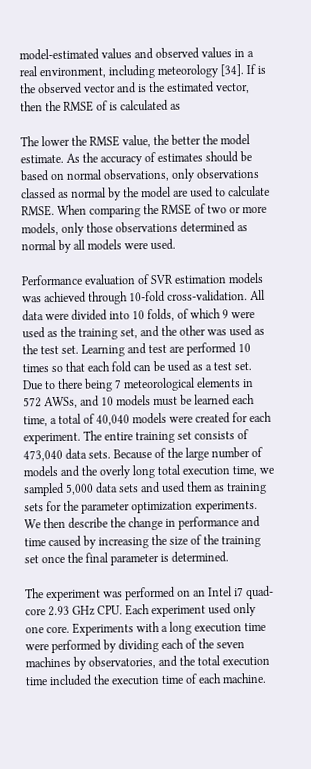model-estimated values and observed values in a real environment, including meteorology [34]. If is the observed vector and is the estimated vector, then the RMSE of is calculated as

The lower the RMSE value, the better the model estimate. As the accuracy of estimates should be based on normal observations, only observations classed as normal by the model are used to calculate RMSE. When comparing the RMSE of two or more models, only those observations determined as normal by all models were used.

Performance evaluation of SVR estimation models was achieved through 10-fold cross-validation. All data were divided into 10 folds, of which 9 were used as the training set, and the other was used as the test set. Learning and test are performed 10 times so that each fold can be used as a test set. Due to there being 7 meteorological elements in 572 AWSs, and 10 models must be learned each time, a total of 40,040 models were created for each experiment. The entire training set consists of 473,040 data sets. Because of the large number of models and the overly long total execution time, we sampled 5,000 data sets and used them as training sets for the parameter optimization experiments. We then describe the change in performance and time caused by increasing the size of the training set once the final parameter is determined.

The experiment was performed on an Intel i7 quad-core 2.93 GHz CPU. Each experiment used only one core. Experiments with a long execution time were performed by dividing each of the seven machines by observatories, and the total execution time included the execution time of each machine.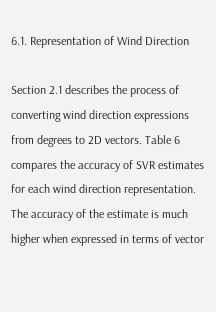6.1. Representation of Wind Direction

Section 2.1 describes the process of converting wind direction expressions from degrees to 2D vectors. Table 6 compares the accuracy of SVR estimates for each wind direction representation. The accuracy of the estimate is much higher when expressed in terms of vector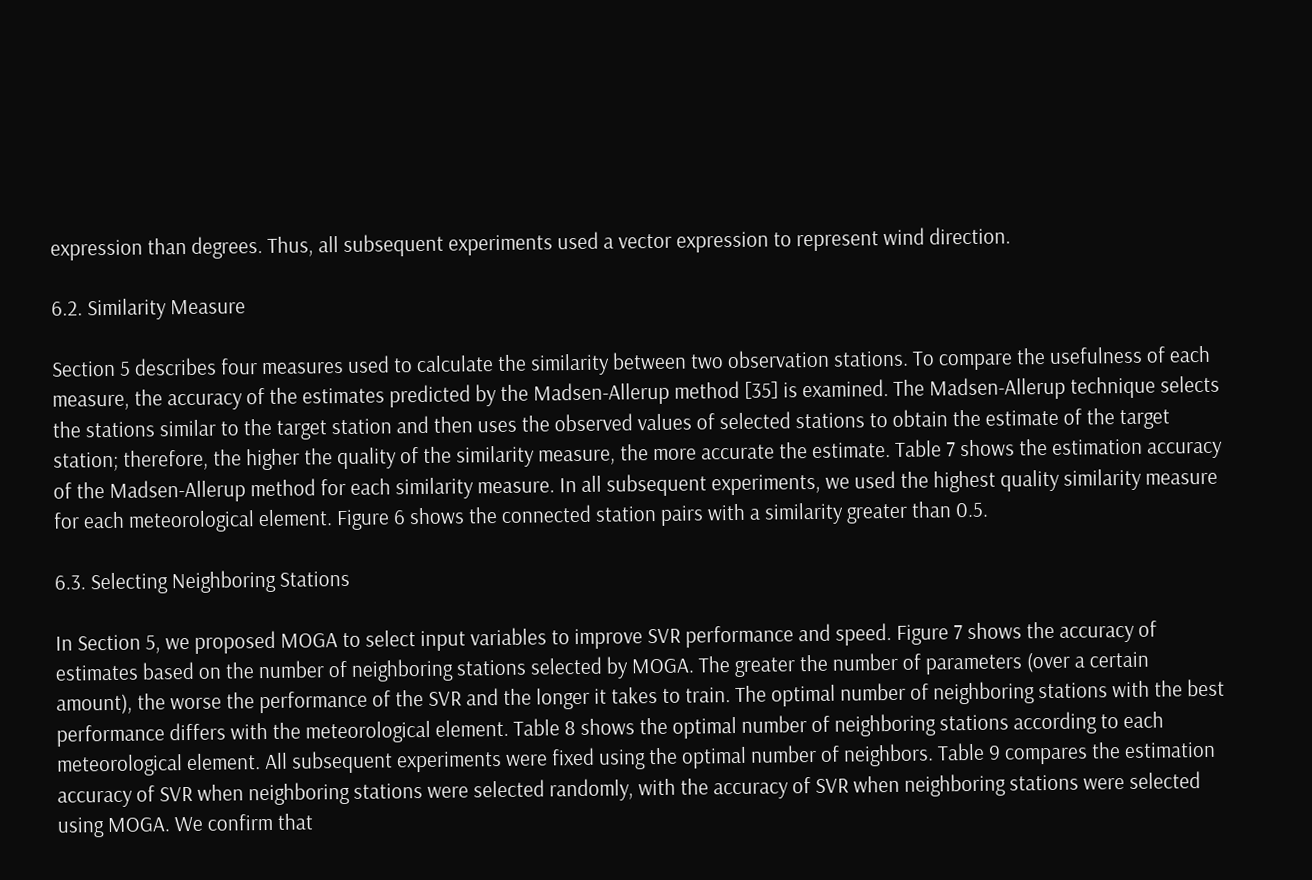expression than degrees. Thus, all subsequent experiments used a vector expression to represent wind direction.

6.2. Similarity Measure

Section 5 describes four measures used to calculate the similarity between two observation stations. To compare the usefulness of each measure, the accuracy of the estimates predicted by the Madsen-Allerup method [35] is examined. The Madsen-Allerup technique selects the stations similar to the target station and then uses the observed values of selected stations to obtain the estimate of the target station; therefore, the higher the quality of the similarity measure, the more accurate the estimate. Table 7 shows the estimation accuracy of the Madsen-Allerup method for each similarity measure. In all subsequent experiments, we used the highest quality similarity measure for each meteorological element. Figure 6 shows the connected station pairs with a similarity greater than 0.5.

6.3. Selecting Neighboring Stations

In Section 5, we proposed MOGA to select input variables to improve SVR performance and speed. Figure 7 shows the accuracy of estimates based on the number of neighboring stations selected by MOGA. The greater the number of parameters (over a certain amount), the worse the performance of the SVR and the longer it takes to train. The optimal number of neighboring stations with the best performance differs with the meteorological element. Table 8 shows the optimal number of neighboring stations according to each meteorological element. All subsequent experiments were fixed using the optimal number of neighbors. Table 9 compares the estimation accuracy of SVR when neighboring stations were selected randomly, with the accuracy of SVR when neighboring stations were selected using MOGA. We confirm that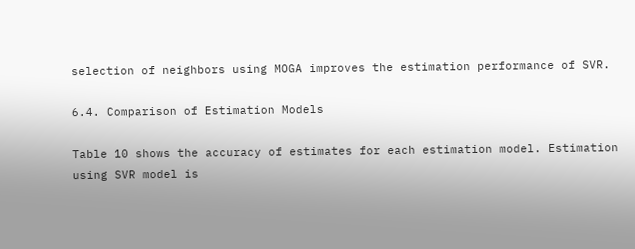selection of neighbors using MOGA improves the estimation performance of SVR.

6.4. Comparison of Estimation Models

Table 10 shows the accuracy of estimates for each estimation model. Estimation using SVR model is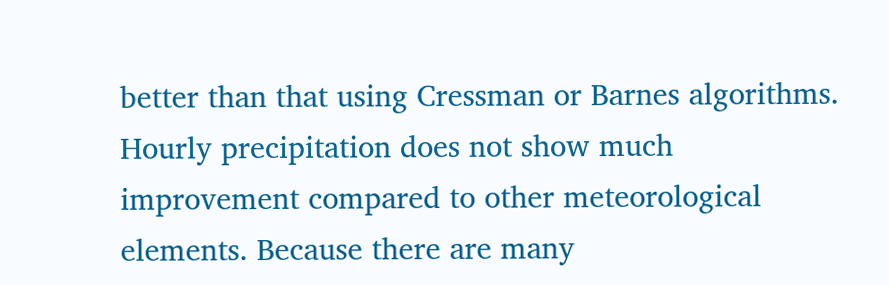better than that using Cressman or Barnes algorithms. Hourly precipitation does not show much improvement compared to other meteorological elements. Because there are many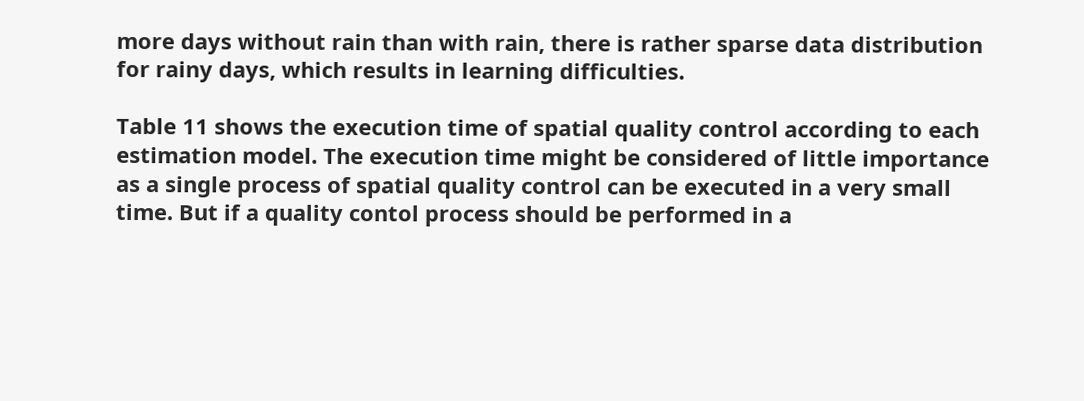more days without rain than with rain, there is rather sparse data distribution for rainy days, which results in learning difficulties.

Table 11 shows the execution time of spatial quality control according to each estimation model. The execution time might be considered of little importance as a single process of spatial quality control can be executed in a very small time. But if a quality contol process should be performed in a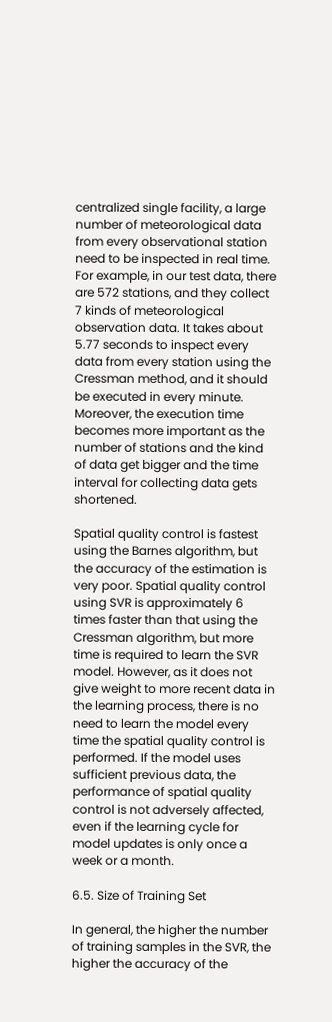centralized single facility, a large number of meteorological data from every observational station need to be inspected in real time. For example, in our test data, there are 572 stations, and they collect 7 kinds of meteorological observation data. It takes about 5.77 seconds to inspect every data from every station using the Cressman method, and it should be executed in every minute. Moreover, the execution time becomes more important as the number of stations and the kind of data get bigger and the time interval for collecting data gets shortened.

Spatial quality control is fastest using the Barnes algorithm, but the accuracy of the estimation is very poor. Spatial quality control using SVR is approximately 6 times faster than that using the Cressman algorithm, but more time is required to learn the SVR model. However, as it does not give weight to more recent data in the learning process, there is no need to learn the model every time the spatial quality control is performed. If the model uses sufficient previous data, the performance of spatial quality control is not adversely affected, even if the learning cycle for model updates is only once a week or a month.

6.5. Size of Training Set

In general, the higher the number of training samples in the SVR, the higher the accuracy of the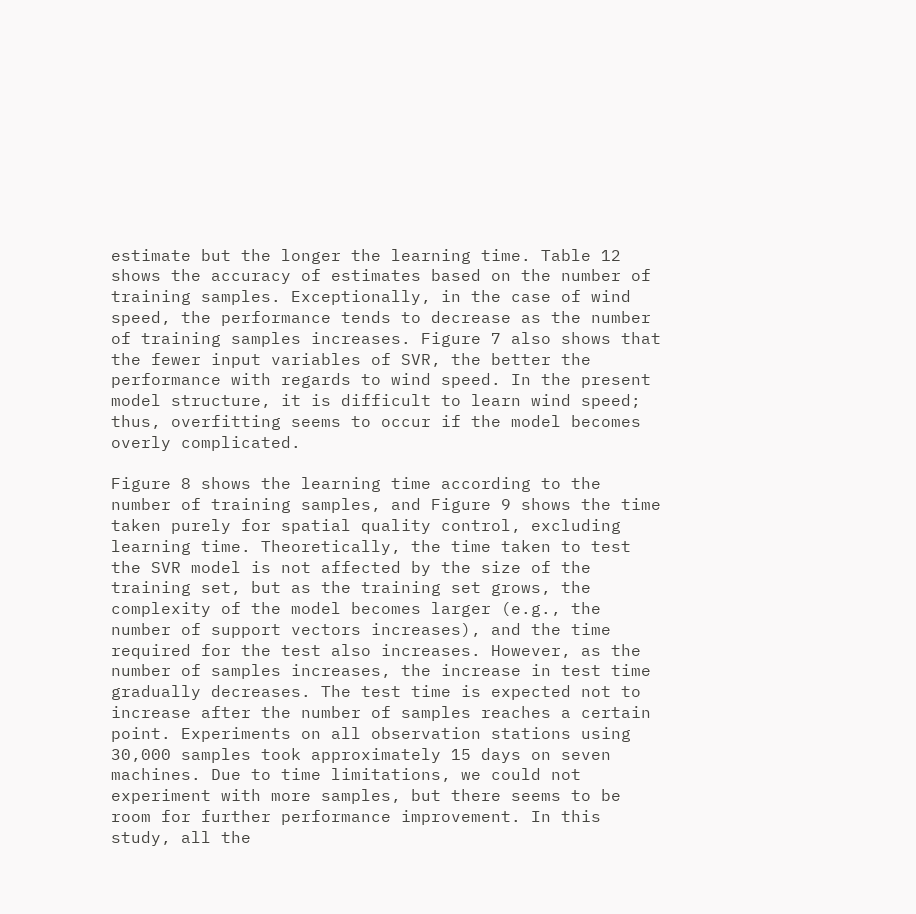estimate but the longer the learning time. Table 12 shows the accuracy of estimates based on the number of training samples. Exceptionally, in the case of wind speed, the performance tends to decrease as the number of training samples increases. Figure 7 also shows that the fewer input variables of SVR, the better the performance with regards to wind speed. In the present model structure, it is difficult to learn wind speed; thus, overfitting seems to occur if the model becomes overly complicated.

Figure 8 shows the learning time according to the number of training samples, and Figure 9 shows the time taken purely for spatial quality control, excluding learning time. Theoretically, the time taken to test the SVR model is not affected by the size of the training set, but as the training set grows, the complexity of the model becomes larger (e.g., the number of support vectors increases), and the time required for the test also increases. However, as the number of samples increases, the increase in test time gradually decreases. The test time is expected not to increase after the number of samples reaches a certain point. Experiments on all observation stations using 30,000 samples took approximately 15 days on seven machines. Due to time limitations, we could not experiment with more samples, but there seems to be room for further performance improvement. In this study, all the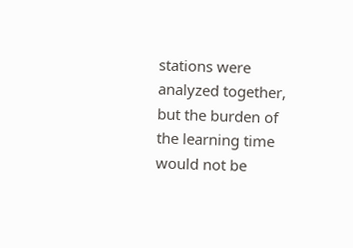stations were analyzed together, but the burden of the learning time would not be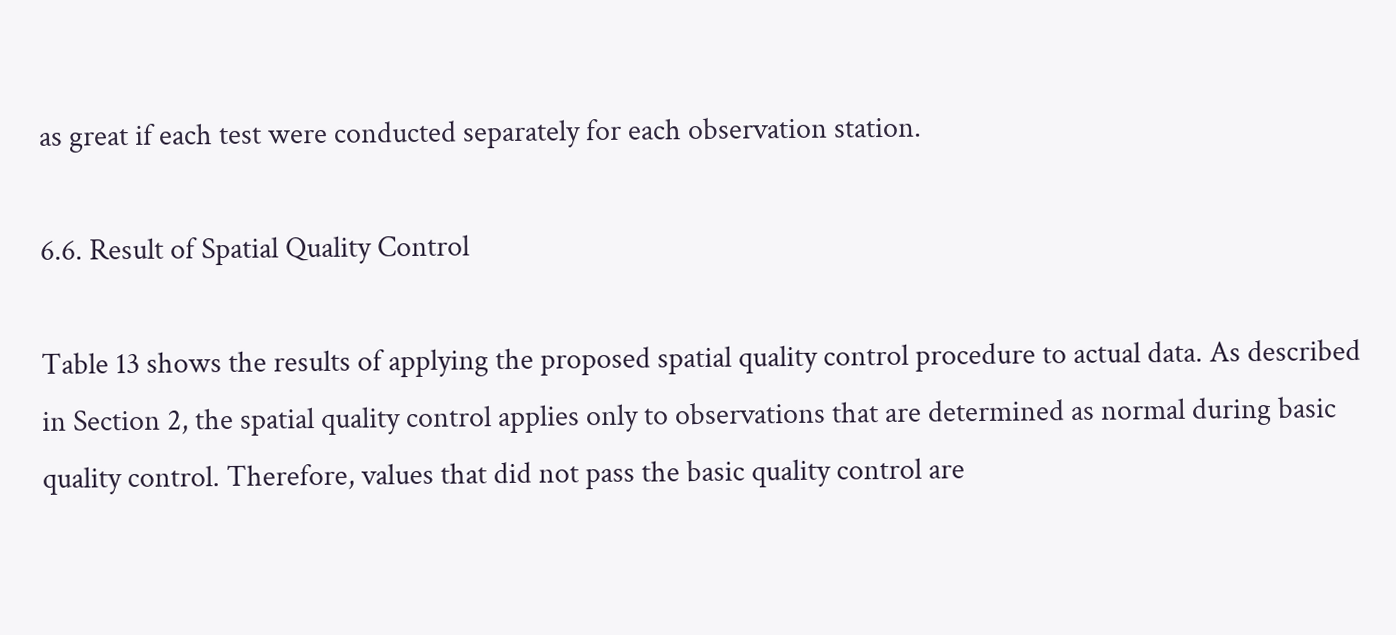as great if each test were conducted separately for each observation station.

6.6. Result of Spatial Quality Control

Table 13 shows the results of applying the proposed spatial quality control procedure to actual data. As described in Section 2, the spatial quality control applies only to observations that are determined as normal during basic quality control. Therefore, values that did not pass the basic quality control are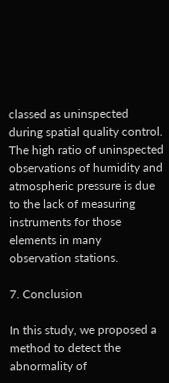classed as uninspected during spatial quality control. The high ratio of uninspected observations of humidity and atmospheric pressure is due to the lack of measuring instruments for those elements in many observation stations.

7. Conclusion

In this study, we proposed a method to detect the abnormality of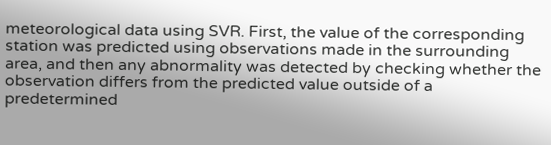meteorological data using SVR. First, the value of the corresponding station was predicted using observations made in the surrounding area, and then any abnormality was detected by checking whether the observation differs from the predicted value outside of a predetermined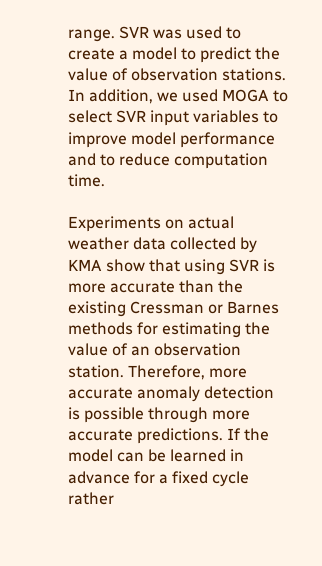range. SVR was used to create a model to predict the value of observation stations. In addition, we used MOGA to select SVR input variables to improve model performance and to reduce computation time.

Experiments on actual weather data collected by KMA show that using SVR is more accurate than the existing Cressman or Barnes methods for estimating the value of an observation station. Therefore, more accurate anomaly detection is possible through more accurate predictions. If the model can be learned in advance for a fixed cycle rather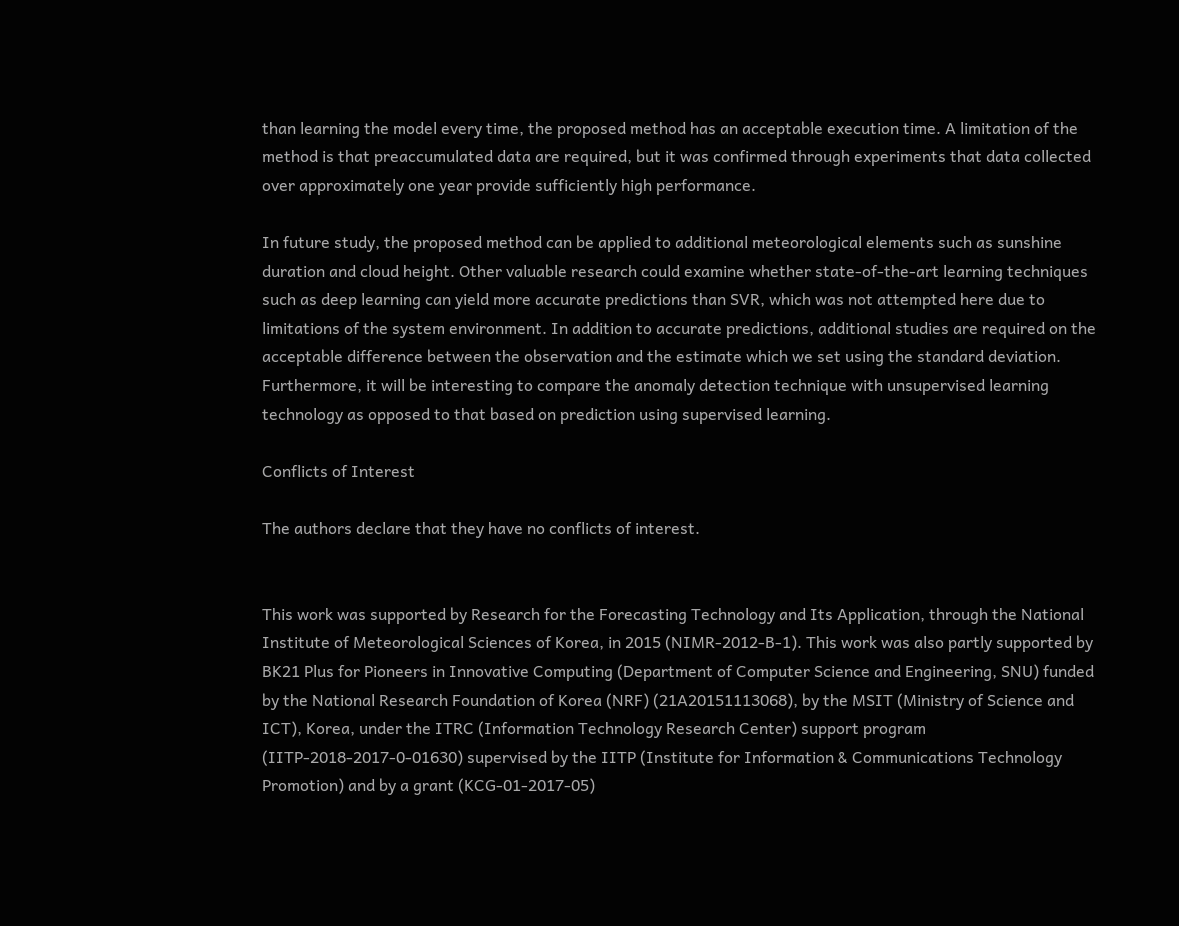than learning the model every time, the proposed method has an acceptable execution time. A limitation of the method is that preaccumulated data are required, but it was confirmed through experiments that data collected over approximately one year provide sufficiently high performance.

In future study, the proposed method can be applied to additional meteorological elements such as sunshine duration and cloud height. Other valuable research could examine whether state-of-the-art learning techniques such as deep learning can yield more accurate predictions than SVR, which was not attempted here due to limitations of the system environment. In addition to accurate predictions, additional studies are required on the acceptable difference between the observation and the estimate which we set using the standard deviation. Furthermore, it will be interesting to compare the anomaly detection technique with unsupervised learning technology as opposed to that based on prediction using supervised learning.

Conflicts of Interest

The authors declare that they have no conflicts of interest.


This work was supported by Research for the Forecasting Technology and Its Application, through the National Institute of Meteorological Sciences of Korea, in 2015 (NIMR-2012-B-1). This work was also partly supported by BK21 Plus for Pioneers in Innovative Computing (Department of Computer Science and Engineering, SNU) funded by the National Research Foundation of Korea (NRF) (21A20151113068), by the MSIT (Ministry of Science and ICT), Korea, under the ITRC (Information Technology Research Center) support program (IITP-2018-2017-0-01630) supervised by the IITP (Institute for Information & Communications Technology Promotion) and by a grant (KCG-01-2017-05)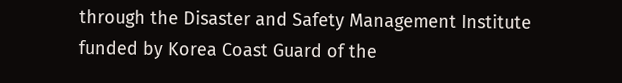through the Disaster and Safety Management Institute funded by Korea Coast Guard of the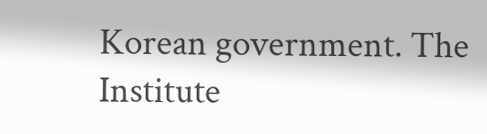Korean government. The Institute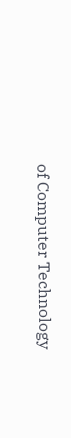of Computer Technology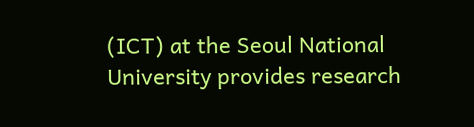(ICT) at the Seoul National University provides research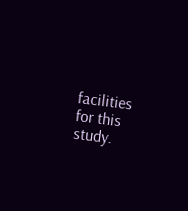facilities for this study.